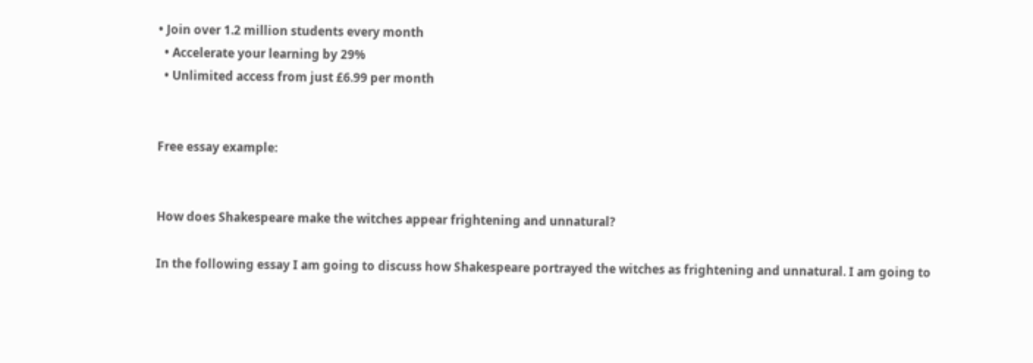• Join over 1.2 million students every month
  • Accelerate your learning by 29%
  • Unlimited access from just £6.99 per month


Free essay example:


How does Shakespeare make the witches appear frightening and unnatural?

In the following essay I am going to discuss how Shakespeare portrayed the witches as frightening and unnatural. I am going to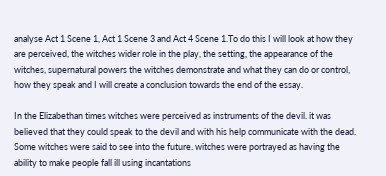analyse Act 1 Scene 1, Act 1 Scene 3 and Act 4 Scene 1.To do this I will look at how they are perceived, the witches wider role in the play, the setting, the appearance of the witches, supernatural powers the witches demonstrate and what they can do or control, how they speak and I will create a conclusion towards the end of the essay.

In the Elizabethan times witches were perceived as instruments of the devil. it was believed that they could speak to the devil and with his help communicate with the dead. Some witches were said to see into the future. witches were portrayed as having the ability to make people fall ill using incantations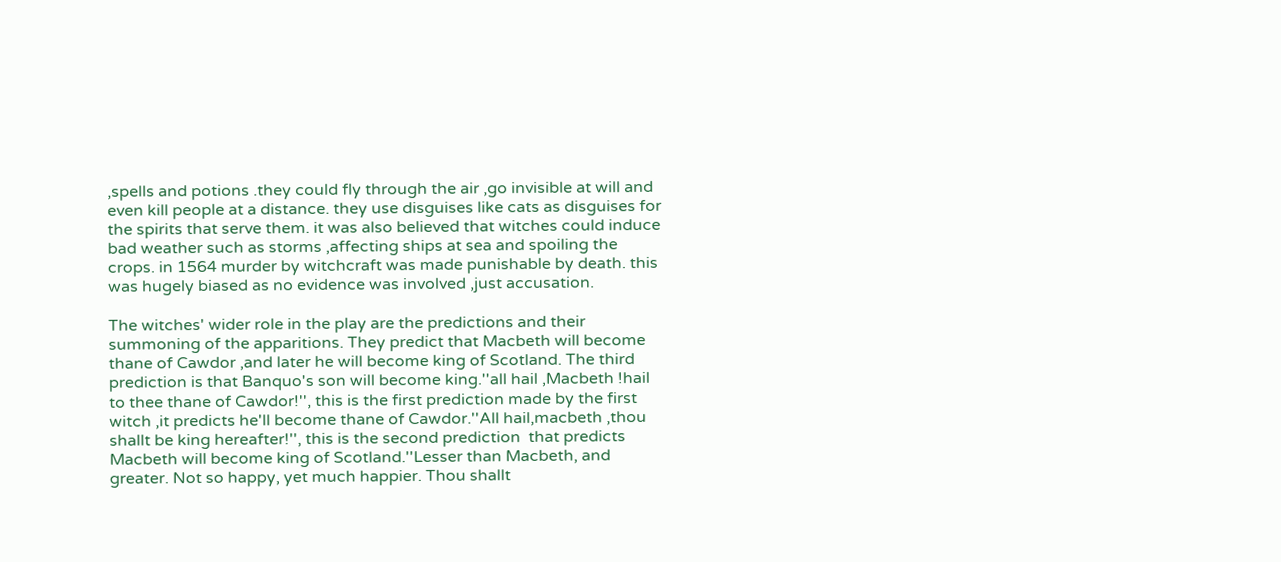,spells and potions .they could fly through the air ,go invisible at will and even kill people at a distance. they use disguises like cats as disguises for the spirits that serve them. it was also believed that witches could induce bad weather such as storms ,affecting ships at sea and spoiling the crops. in 1564 murder by witchcraft was made punishable by death. this was hugely biased as no evidence was involved ,just accusation.

The witches' wider role in the play are the predictions and their summoning of the apparitions. They predict that Macbeth will become thane of Cawdor ,and later he will become king of Scotland. The third prediction is that Banquo's son will become king.''all hail ,Macbeth !hail to thee thane of Cawdor!'', this is the first prediction made by the first witch ,it predicts he'll become thane of Cawdor.''All hail,macbeth ,thou shallt be king hereafter!'', this is the second prediction  that predicts Macbeth will become king of Scotland.''Lesser than Macbeth, and greater. Not so happy, yet much happier. Thou shallt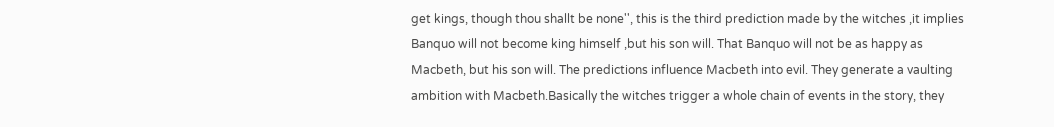get kings, though thou shallt be none'', this is the third prediction made by the witches ,it implies Banquo will not become king himself ,but his son will. That Banquo will not be as happy as Macbeth, but his son will. The predictions influence Macbeth into evil. They generate a vaulting ambition with Macbeth.Basically the witches trigger a whole chain of events in the story, they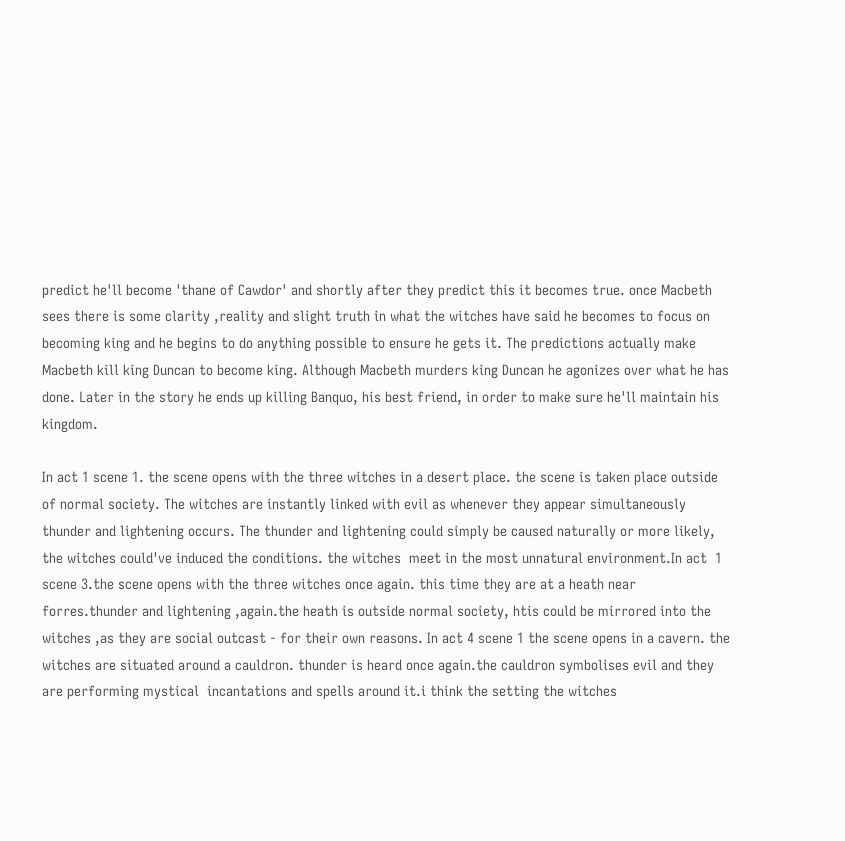predict he'll become 'thane of Cawdor' and shortly after they predict this it becomes true. once Macbeth sees there is some clarity ,reality and slight truth in what the witches have said he becomes to focus on becoming king and he begins to do anything possible to ensure he gets it. The predictions actually make Macbeth kill king Duncan to become king. Although Macbeth murders king Duncan he agonizes over what he has done. Later in the story he ends up killing Banquo, his best friend, in order to make sure he'll maintain his kingdom.

In act 1 scene 1. the scene opens with the three witches in a desert place. the scene is taken place outside of normal society. The witches are instantly linked with evil as whenever they appear simultaneously thunder and lightening occurs. The thunder and lightening could simply be caused naturally or more likely, the witches could've induced the conditions. the witches  meet in the most unnatural environment.In act  1 scene 3.the scene opens with the three witches once again. this time they are at a heath near forres.thunder and lightening ,again.the heath is outside normal society, htis could be mirrored into the witches ,as they are social outcast - for their own reasons. In act 4 scene 1 the scene opens in a cavern. the witches are situated around a cauldron. thunder is heard once again.the cauldron symbolises evil and they are performing mystical  incantations and spells around it.i think the setting the witches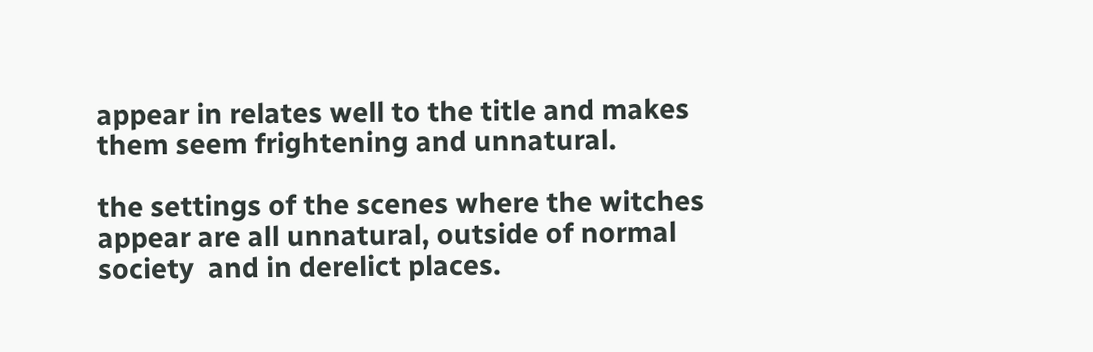appear in relates well to the title and makes them seem frightening and unnatural.

the settings of the scenes where the witches appear are all unnatural, outside of normal society  and in derelict places.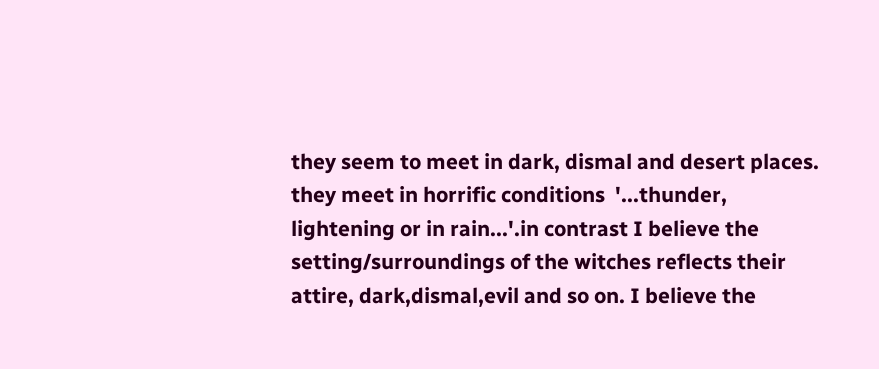they seem to meet in dark, dismal and desert places. they meet in horrific conditions  '...thunder, lightening or in rain...'.in contrast I believe the setting/surroundings of the witches reflects their attire, dark,dismal,evil and so on. I believe the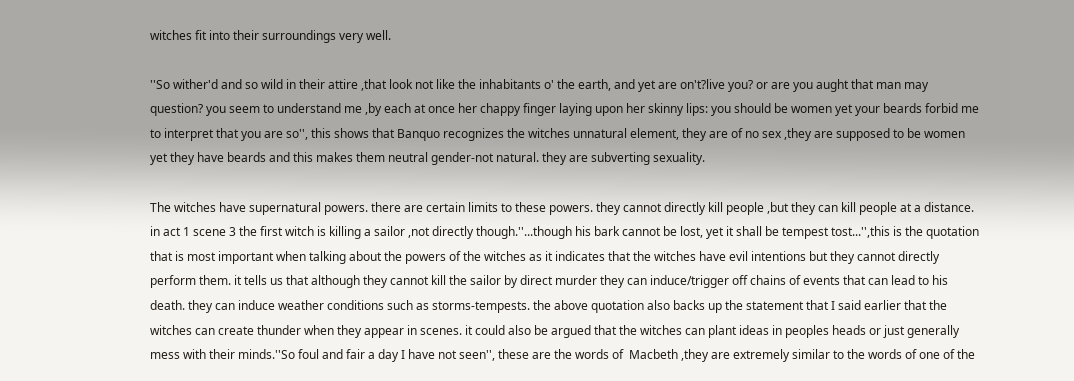witches fit into their surroundings very well.

''So wither'd and so wild in their attire ,that look not like the inhabitants o' the earth, and yet are on't?live you? or are you aught that man may question? you seem to understand me ,by each at once her chappy finger laying upon her skinny lips: you should be women yet your beards forbid me to interpret that you are so'', this shows that Banquo recognizes the witches unnatural element, they are of no sex ,they are supposed to be women yet they have beards and this makes them neutral gender-not natural. they are subverting sexuality.

The witches have supernatural powers. there are certain limits to these powers. they cannot directly kill people ,but they can kill people at a distance. in act 1 scene 3 the first witch is killing a sailor ,not directly though.''...though his bark cannot be lost, yet it shall be tempest tost...'',this is the quotation that is most important when talking about the powers of the witches as it indicates that the witches have evil intentions but they cannot directly perform them. it tells us that although they cannot kill the sailor by direct murder they can induce/trigger off chains of events that can lead to his death. they can induce weather conditions such as storms-tempests. the above quotation also backs up the statement that I said earlier that the witches can create thunder when they appear in scenes. it could also be argued that the witches can plant ideas in peoples heads or just generally mess with their minds.''So foul and fair a day I have not seen'', these are the words of  Macbeth ,they are extremely similar to the words of one of the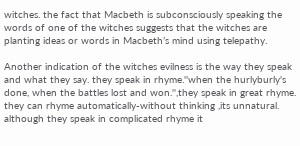witches. the fact that Macbeth is subconsciously speaking the words of one of the witches suggests that the witches are planting ideas or words in Macbeth’s mind using telepathy.

Another indication of the witches evilness is the way they speak and what they say. they speak in rhyme.''when the hurlyburly's done, when the battles lost and won.'',they speak in great rhyme. they can rhyme automatically-without thinking ,its unnatural. although they speak in complicated rhyme it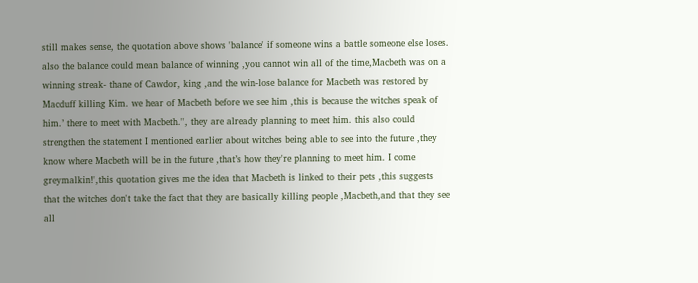still makes sense, the quotation above shows 'balance' if someone wins a battle someone else loses. also the balance could mean balance of winning ,you cannot win all of the time,Macbeth was on a winning streak- thane of Cawdor, king ,and the win-lose balance for Macbeth was restored by Macduff killing Kim. we hear of Macbeth before we see him ,this is because the witches speak of him.’ there to meet with Macbeth.'', they are already planning to meet him. this also could strengthen the statement I mentioned earlier about witches being able to see into the future ,they know where Macbeth will be in the future ,that’s how they're planning to meet him. I come greymalkin!',this quotation gives me the idea that Macbeth is linked to their pets ,this suggests that the witches don't take the fact that they are basically killing people ,Macbeth,and that they see all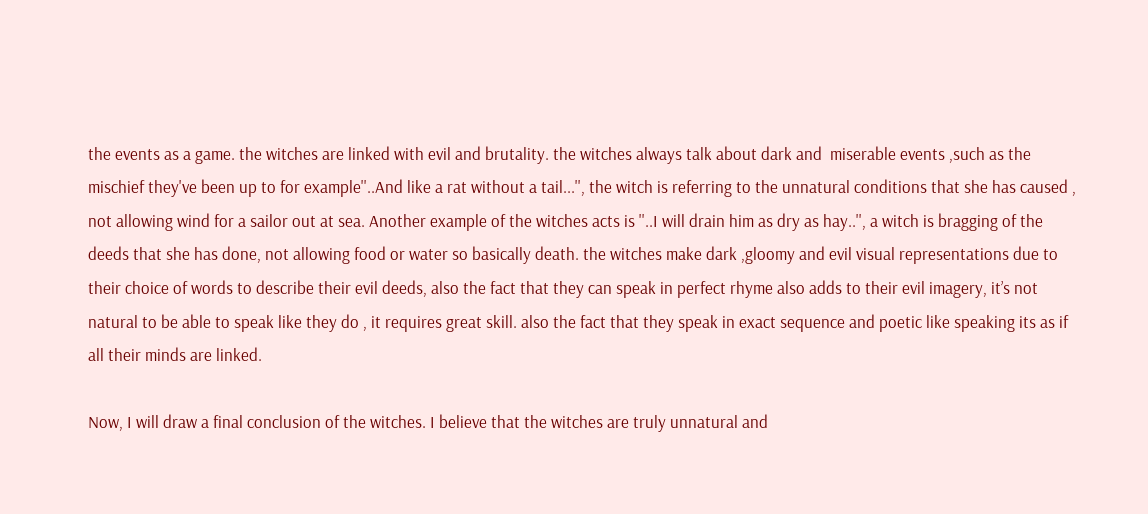the events as a game. the witches are linked with evil and brutality. the witches always talk about dark and  miserable events ,such as the mischief they've been up to for example''..And like a rat without a tail...'', the witch is referring to the unnatural conditions that she has caused , not allowing wind for a sailor out at sea. Another example of the witches acts is ''..I will drain him as dry as hay..'', a witch is bragging of the deeds that she has done, not allowing food or water so basically death. the witches make dark ,gloomy and evil visual representations due to their choice of words to describe their evil deeds, also the fact that they can speak in perfect rhyme also adds to their evil imagery, it’s not natural to be able to speak like they do , it requires great skill. also the fact that they speak in exact sequence and poetic like speaking its as if all their minds are linked.

Now, I will draw a final conclusion of the witches. I believe that the witches are truly unnatural and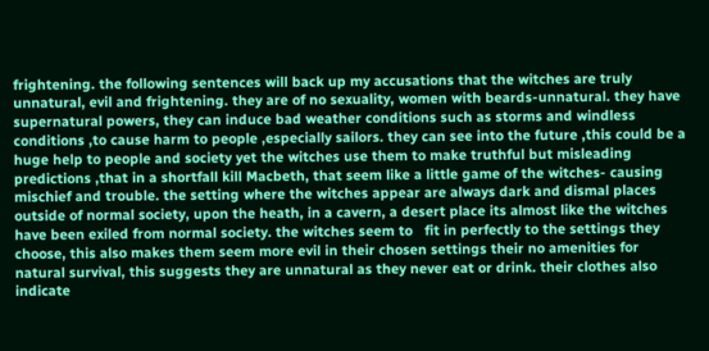frightening. the following sentences will back up my accusations that the witches are truly unnatural, evil and frightening. they are of no sexuality, women with beards-unnatural. they have supernatural powers, they can induce bad weather conditions such as storms and windless conditions ,to cause harm to people ,especially sailors. they can see into the future ,this could be a huge help to people and society yet the witches use them to make truthful but misleading predictions ,that in a shortfall kill Macbeth, that seem like a little game of the witches- causing mischief and trouble. the setting where the witches appear are always dark and dismal places outside of normal society, upon the heath, in a cavern, a desert place its almost like the witches have been exiled from normal society. the witches seem to   fit in perfectly to the settings they choose, this also makes them seem more evil in their chosen settings their no amenities for natural survival, this suggests they are unnatural as they never eat or drink. their clothes also indicate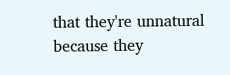that they're unnatural because they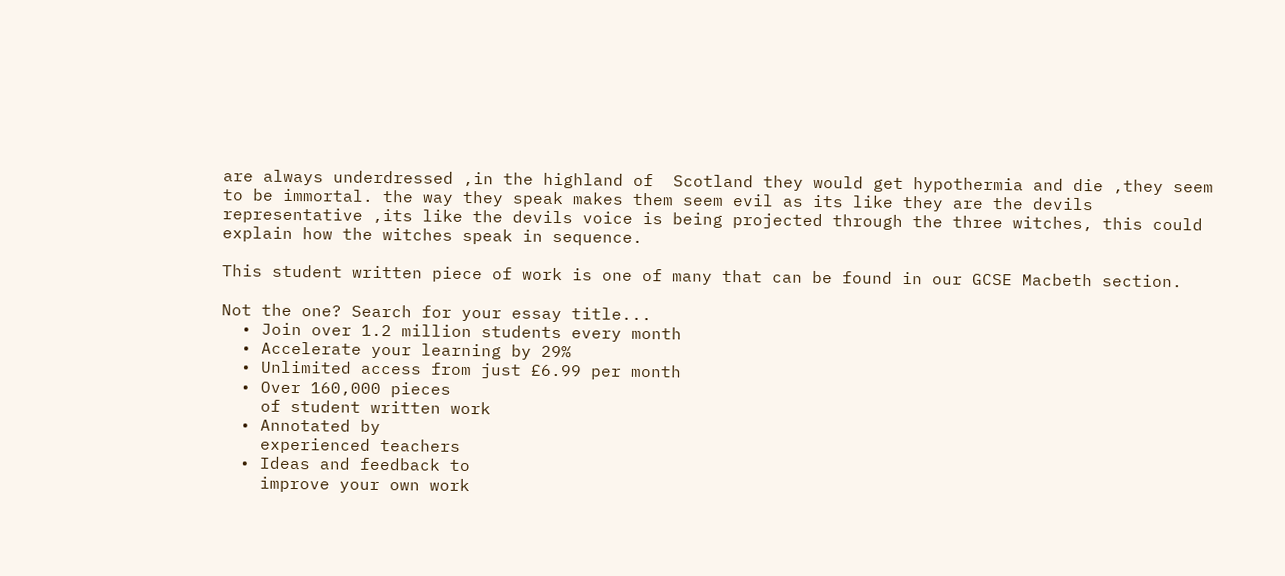are always underdressed ,in the highland of  Scotland they would get hypothermia and die ,they seem to be immortal. the way they speak makes them seem evil as its like they are the devils representative ,its like the devils voice is being projected through the three witches, this could explain how the witches speak in sequence.

This student written piece of work is one of many that can be found in our GCSE Macbeth section.

Not the one? Search for your essay title...
  • Join over 1.2 million students every month
  • Accelerate your learning by 29%
  • Unlimited access from just £6.99 per month
  • Over 160,000 pieces
    of student written work
  • Annotated by
    experienced teachers
  • Ideas and feedback to
    improve your own work